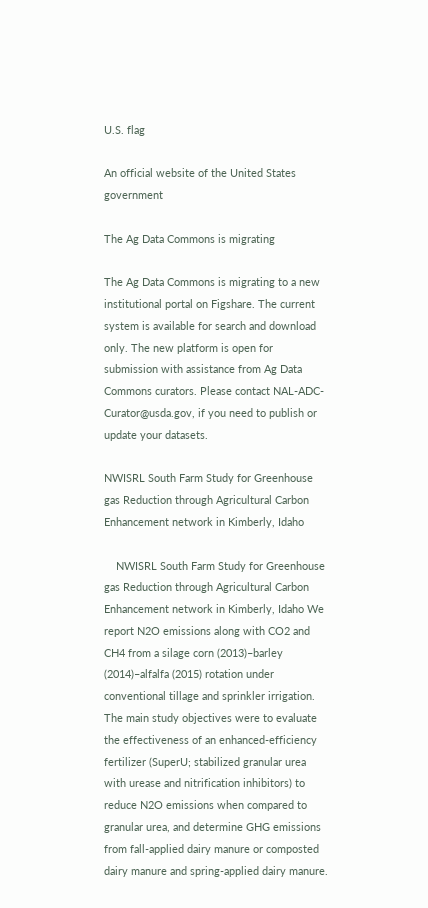U.S. flag

An official website of the United States government

The Ag Data Commons is migrating

The Ag Data Commons is migrating to a new institutional portal on Figshare. The current system is available for search and download only. The new platform is open for submission with assistance from Ag Data Commons curators. Please contact NAL-ADC-Curator@usda.gov, if you need to publish or update your datasets.

NWISRL South Farm Study for Greenhouse gas Reduction through Agricultural Carbon Enhancement network in Kimberly, Idaho

    NWISRL South Farm Study for Greenhouse gas Reduction through Agricultural Carbon Enhancement network in Kimberly, Idaho We report N2O emissions along with CO2 and CH4 from a silage corn (2013)–barley (2014)–alfalfa (2015) rotation under conventional tillage and sprinkler irrigation. The main study objectives were to evaluate the effectiveness of an enhanced-efficiency fertilizer (SuperU; stabilized granular urea with urease and nitrification inhibitors) to reduce N2O emissions when compared to granular urea, and determine GHG emissions from fall-applied dairy manure or composted dairy manure and spring-applied dairy manure.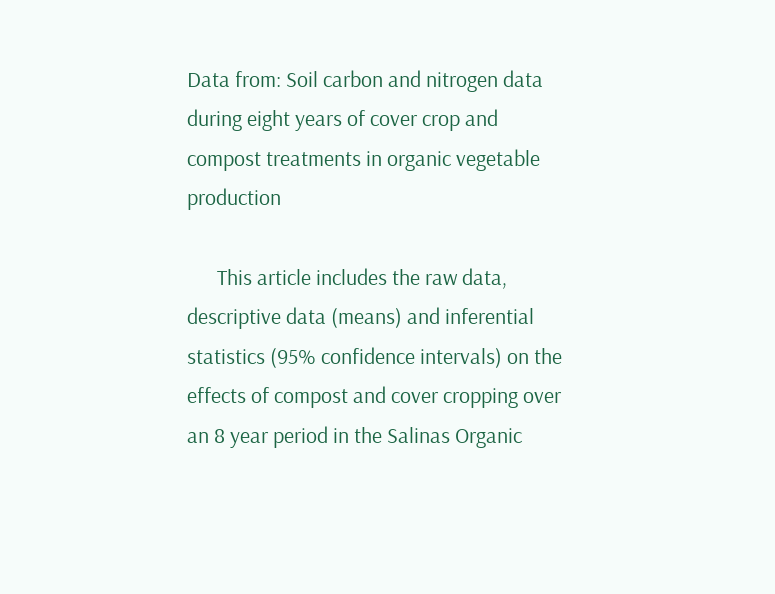Data from: Soil carbon and nitrogen data during eight years of cover crop and compost treatments in organic vegetable production

      This article includes the raw data, descriptive data (means) and inferential statistics (95% confidence intervals) on the effects of compost and cover cropping over an 8 year period in the Salinas Organic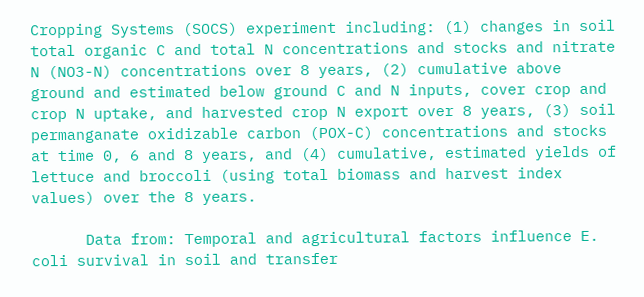Cropping Systems (SOCS) experiment including: (1) changes in soil total organic C and total N concentrations and stocks and nitrate N (NO3-N) concentrations over 8 years, (2) cumulative above ground and estimated below ground C and N inputs, cover crop and crop N uptake, and harvested crop N export over 8 years, (3) soil permanganate oxidizable carbon (POX-C) concentrations and stocks at time 0, 6 and 8 years, and (4) cumulative, estimated yields of lettuce and broccoli (using total biomass and harvest index values) over the 8 years.

      Data from: Temporal and agricultural factors influence E. coli survival in soil and transfer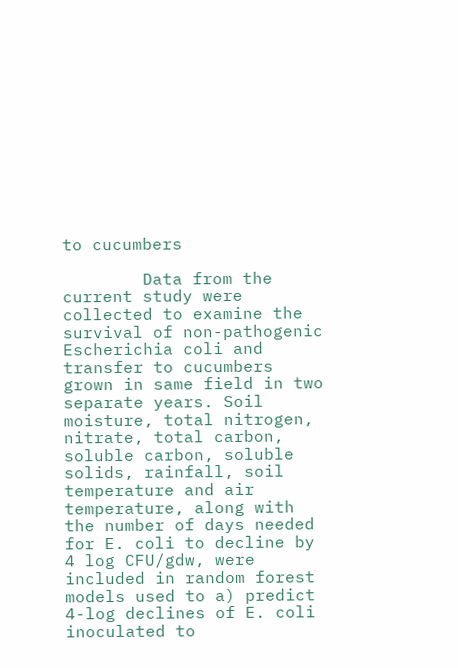to cucumbers

        Data from the current study were collected to examine the survival of non-pathogenic Escherichia coli and transfer to cucumbers grown in same field in two separate years. Soil moisture, total nitrogen, nitrate, total carbon, soluble carbon, soluble solids, rainfall, soil temperature and air temperature, along with the number of days needed for E. coli to decline by 4 log CFU/gdw, were included in random forest models used to a) predict 4-log declines of E. coli inoculated to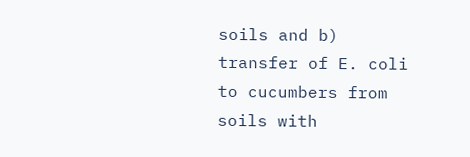soils and b) transfer of E. coli to cucumbers from soils with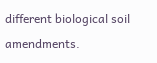different biological soil amendments.